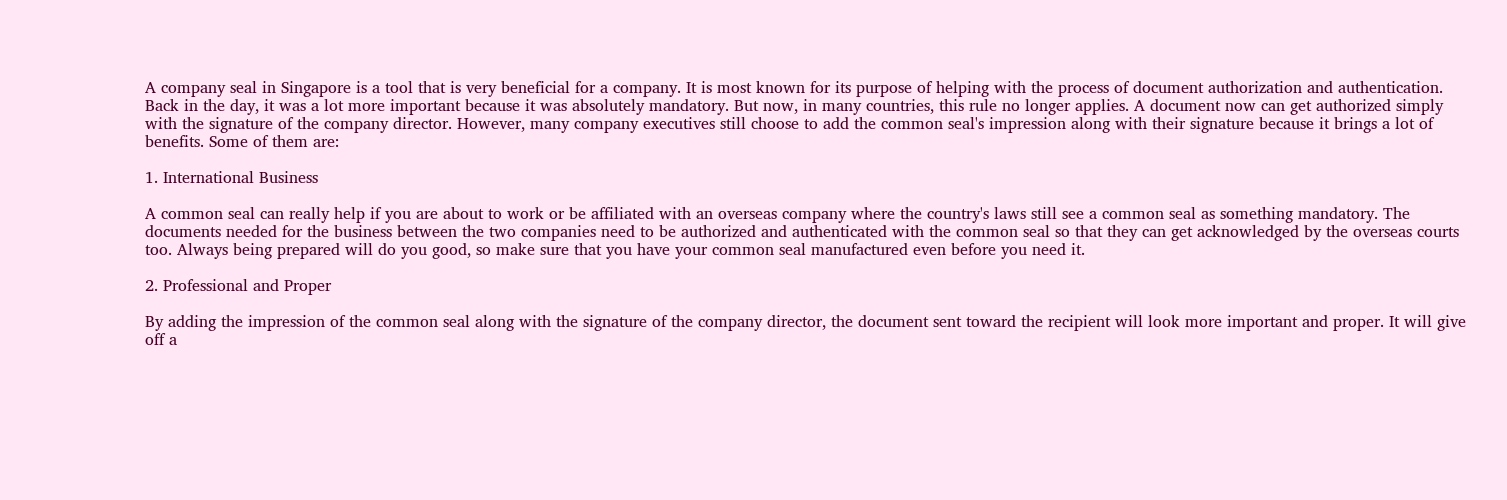A company seal in Singapore is a tool that is very beneficial for a company. It is most known for its purpose of helping with the process of document authorization and authentication. Back in the day, it was a lot more important because it was absolutely mandatory. But now, in many countries, this rule no longer applies. A document now can get authorized simply with the signature of the company director. However, many company executives still choose to add the common seal's impression along with their signature because it brings a lot of benefits. Some of them are:

1. International Business

A common seal can really help if you are about to work or be affiliated with an overseas company where the country's laws still see a common seal as something mandatory. The documents needed for the business between the two companies need to be authorized and authenticated with the common seal so that they can get acknowledged by the overseas courts too. Always being prepared will do you good, so make sure that you have your common seal manufactured even before you need it.

2. Professional and Proper

By adding the impression of the common seal along with the signature of the company director, the document sent toward the recipient will look more important and proper. It will give off a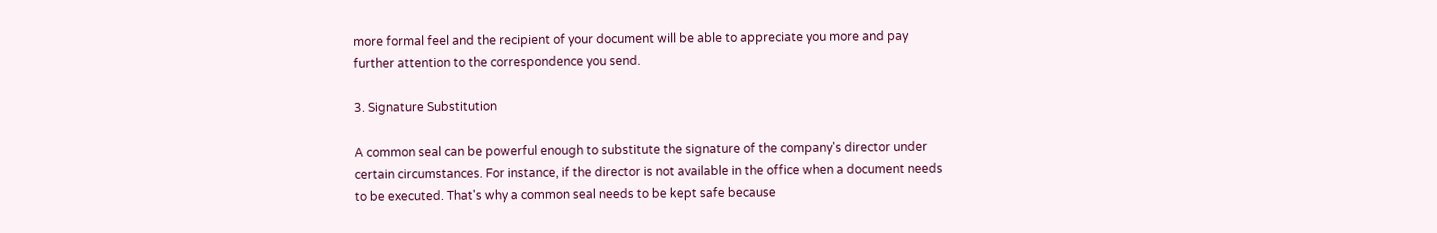more formal feel and the recipient of your document will be able to appreciate you more and pay further attention to the correspondence you send.

3. Signature Substitution

A common seal can be powerful enough to substitute the signature of the company's director under certain circumstances. For instance, if the director is not available in the office when a document needs to be executed. That's why a common seal needs to be kept safe because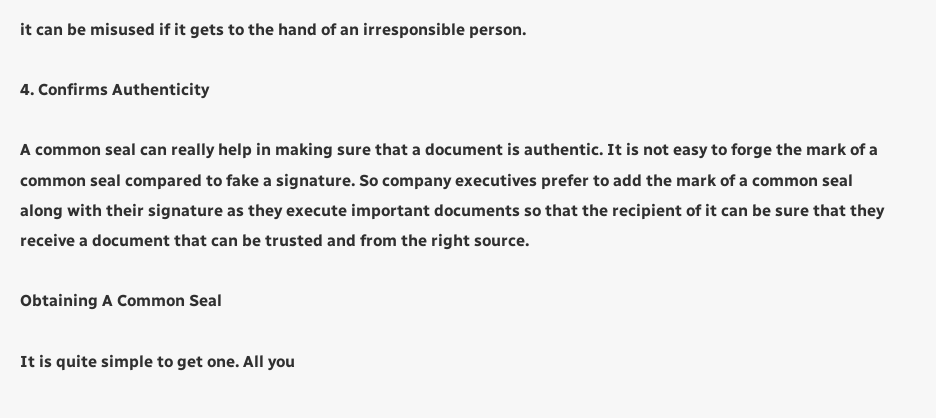it can be misused if it gets to the hand of an irresponsible person.

4. Confirms Authenticity

A common seal can really help in making sure that a document is authentic. It is not easy to forge the mark of a common seal compared to fake a signature. So company executives prefer to add the mark of a common seal along with their signature as they execute important documents so that the recipient of it can be sure that they receive a document that can be trusted and from the right source.

Obtaining A Common Seal

It is quite simple to get one. All you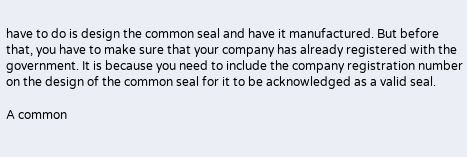have to do is design the common seal and have it manufactured. But before that, you have to make sure that your company has already registered with the government. It is because you need to include the company registration number on the design of the common seal for it to be acknowledged as a valid seal.

A common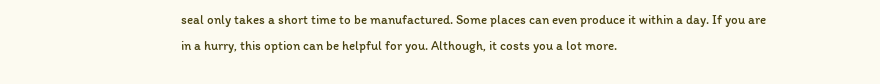seal only takes a short time to be manufactured. Some places can even produce it within a day. If you are in a hurry, this option can be helpful for you. Although, it costs you a lot more.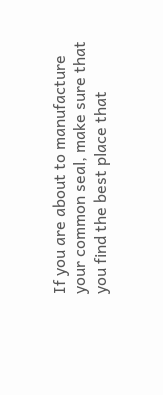If you are about to manufacture your common seal, make sure that you find the best place that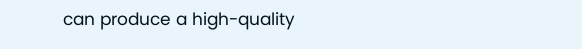can produce a high-quality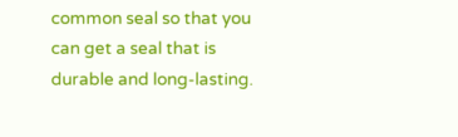common seal so that you can get a seal that is durable and long-lasting.